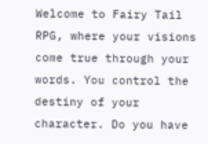Welcome to Fairy Tail RPG, where your visions come true through your words. You control the destiny of your character. Do you have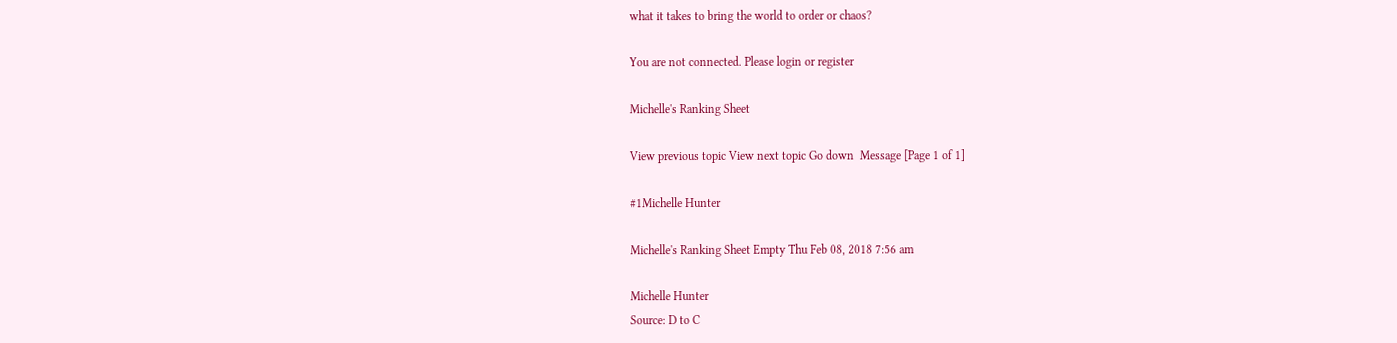what it takes to bring the world to order or chaos?

You are not connected. Please login or register

Michelle's Ranking Sheet

View previous topic View next topic Go down  Message [Page 1 of 1]

#1Michelle Hunter

Michelle's Ranking Sheet Empty Thu Feb 08, 2018 7:56 am

Michelle Hunter
Source: D to C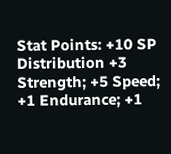Stat Points: +10 SP
Distribution +3 Strength; +5 Speed; +1 Endurance; +1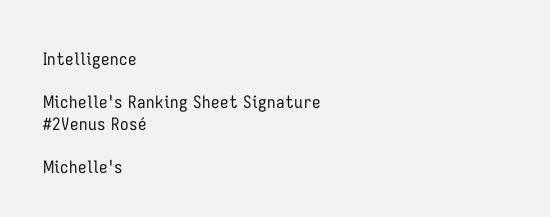Intelligence

Michelle's Ranking Sheet Signature
#2Venus Rosé

Michelle's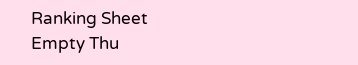Ranking Sheet Empty Thu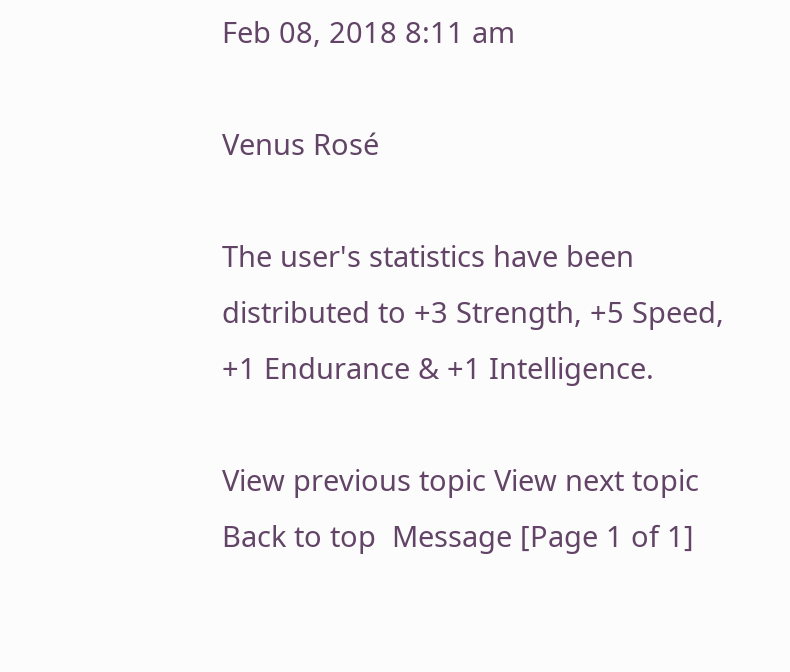Feb 08, 2018 8:11 am

Venus Rosé

The user's statistics have been distributed to +3 Strength, +5 Speed, +1 Endurance & +1 Intelligence.

View previous topic View next topic Back to top  Message [Page 1 of 1]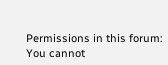Permissions in this forum:
You cannot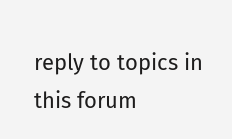reply to topics in this forum